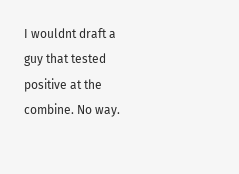I wouldnt draft a guy that tested positive at the combine. No way.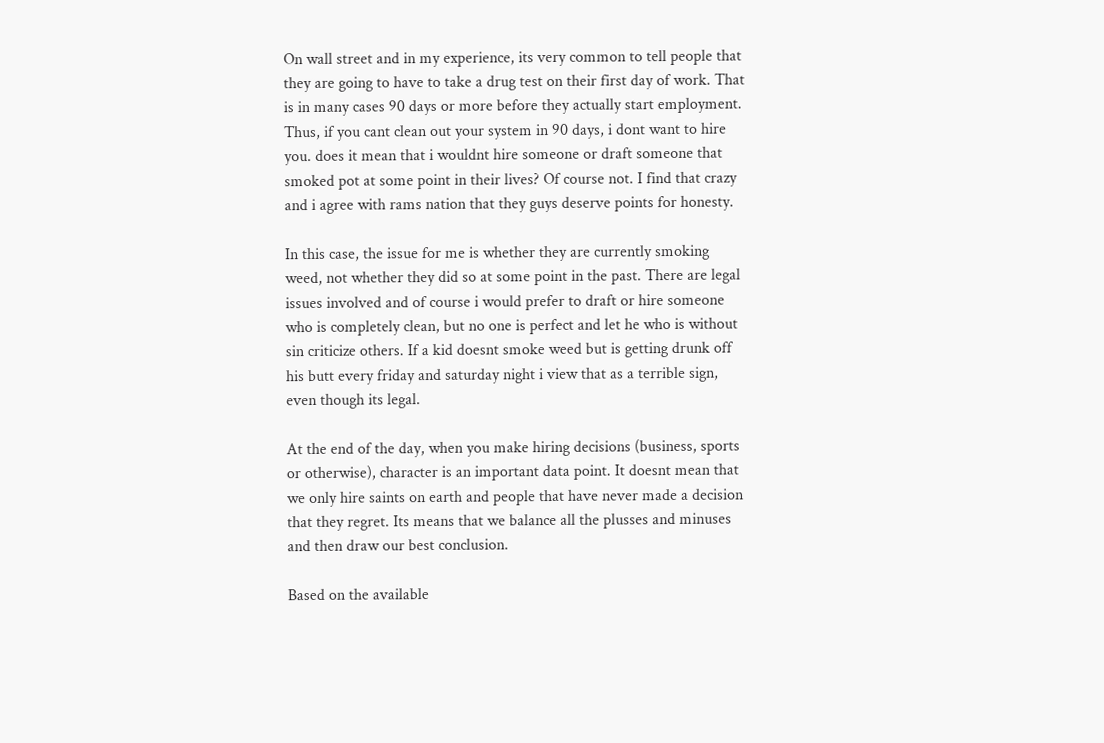On wall street and in my experience, its very common to tell people that they are going to have to take a drug test on their first day of work. That is in many cases 90 days or more before they actually start employment. Thus, if you cant clean out your system in 90 days, i dont want to hire you. does it mean that i wouldnt hire someone or draft someone that smoked pot at some point in their lives? Of course not. I find that crazy and i agree with rams nation that they guys deserve points for honesty.

In this case, the issue for me is whether they are currently smoking weed, not whether they did so at some point in the past. There are legal issues involved and of course i would prefer to draft or hire someone who is completely clean, but no one is perfect and let he who is without sin criticize others. If a kid doesnt smoke weed but is getting drunk off his butt every friday and saturday night i view that as a terrible sign, even though its legal.

At the end of the day, when you make hiring decisions (business, sports or otherwise), character is an important data point. It doesnt mean that we only hire saints on earth and people that have never made a decision that they regret. Its means that we balance all the plusses and minuses and then draw our best conclusion.

Based on the available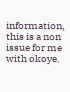information, this is a non issue for me with okoye.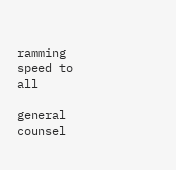ramming speed to all

general counsel